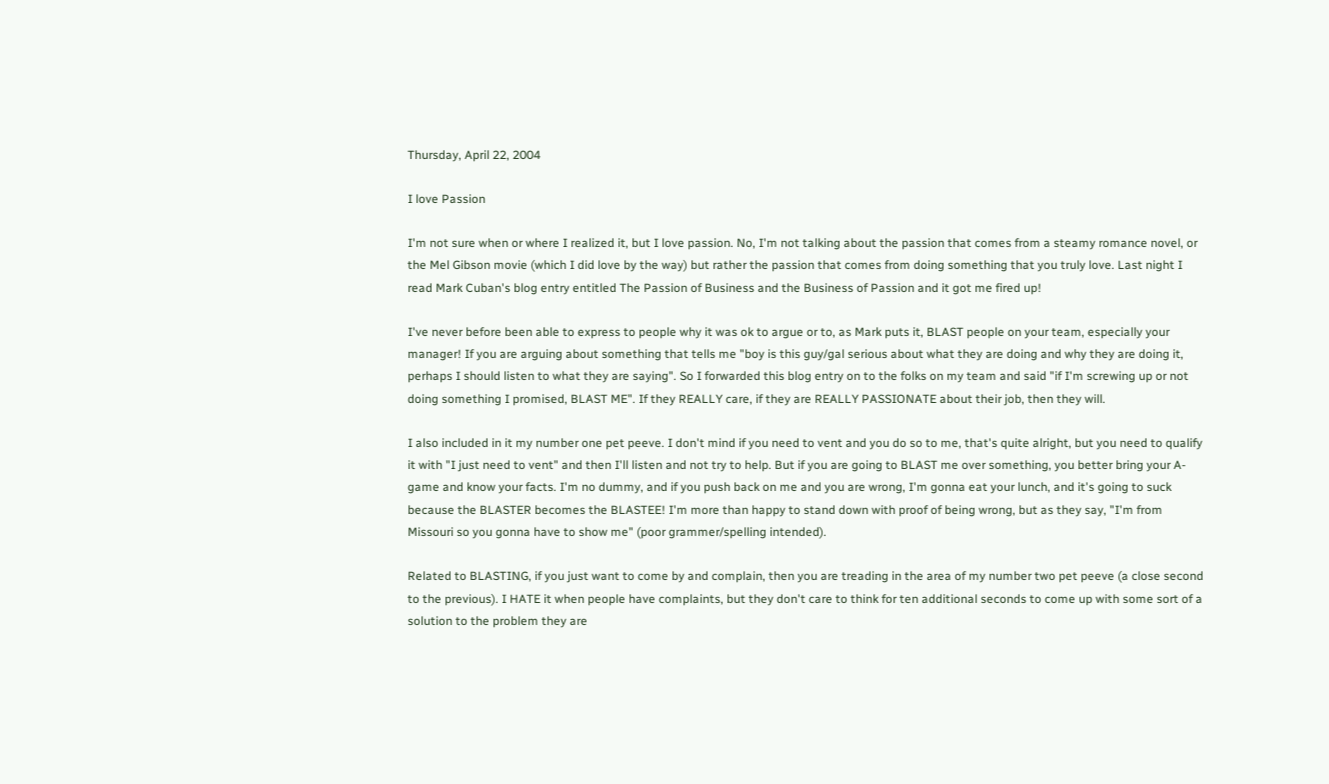Thursday, April 22, 2004

I love Passion

I'm not sure when or where I realized it, but I love passion. No, I'm not talking about the passion that comes from a steamy romance novel, or the Mel Gibson movie (which I did love by the way) but rather the passion that comes from doing something that you truly love. Last night I read Mark Cuban's blog entry entitled The Passion of Business and the Business of Passion and it got me fired up!

I've never before been able to express to people why it was ok to argue or to, as Mark puts it, BLAST people on your team, especially your manager! If you are arguing about something that tells me "boy is this guy/gal serious about what they are doing and why they are doing it, perhaps I should listen to what they are saying". So I forwarded this blog entry on to the folks on my team and said "if I'm screwing up or not doing something I promised, BLAST ME". If they REALLY care, if they are REALLY PASSIONATE about their job, then they will.

I also included in it my number one pet peeve. I don't mind if you need to vent and you do so to me, that's quite alright, but you need to qualify it with "I just need to vent" and then I'll listen and not try to help. But if you are going to BLAST me over something, you better bring your A-game and know your facts. I'm no dummy, and if you push back on me and you are wrong, I'm gonna eat your lunch, and it's going to suck because the BLASTER becomes the BLASTEE! I'm more than happy to stand down with proof of being wrong, but as they say, "I'm from Missouri so you gonna have to show me" (poor grammer/spelling intended).

Related to BLASTING, if you just want to come by and complain, then you are treading in the area of my number two pet peeve (a close second to the previous). I HATE it when people have complaints, but they don't care to think for ten additional seconds to come up with some sort of a solution to the problem they are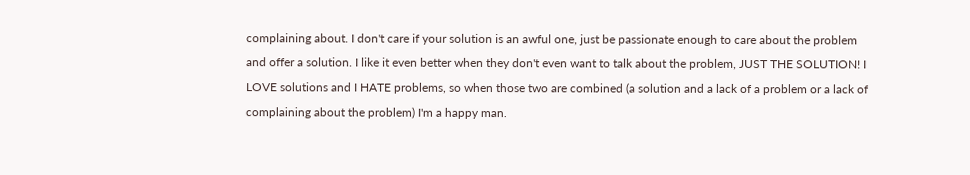complaining about. I don't care if your solution is an awful one, just be passionate enough to care about the problem and offer a solution. I like it even better when they don't even want to talk about the problem, JUST THE SOLUTION! I LOVE solutions and I HATE problems, so when those two are combined (a solution and a lack of a problem or a lack of complaining about the problem) I'm a happy man.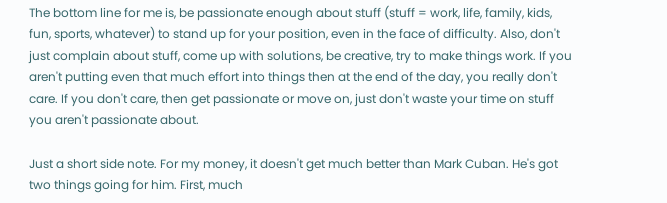The bottom line for me is, be passionate enough about stuff (stuff = work, life, family, kids, fun, sports, whatever) to stand up for your position, even in the face of difficulty. Also, don't just complain about stuff, come up with solutions, be creative, try to make things work. If you aren't putting even that much effort into things then at the end of the day, you really don't care. If you don't care, then get passionate or move on, just don't waste your time on stuff you aren't passionate about.

Just a short side note. For my money, it doesn't get much better than Mark Cuban. He's got two things going for him. First, much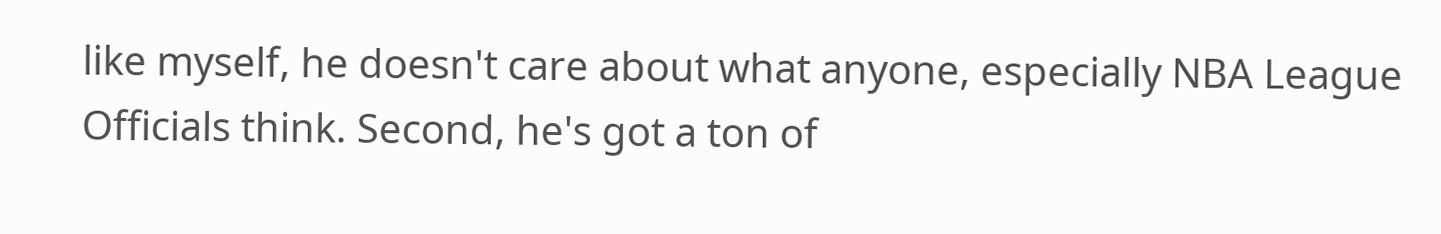like myself, he doesn't care about what anyone, especially NBA League Officials think. Second, he's got a ton of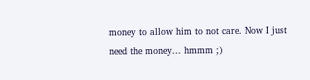money to allow him to not care. Now I just need the money... hmmm ;)